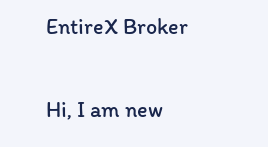EntireX Broker

Hi, I am new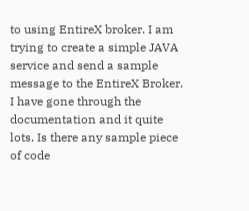to using EntireX broker. I am trying to create a simple JAVA service and send a sample message to the EntireX Broker. I have gone through the documentation and it quite lots. Is there any sample piece of code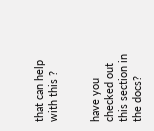that can help with this ?


have you checked out this section in the docs?